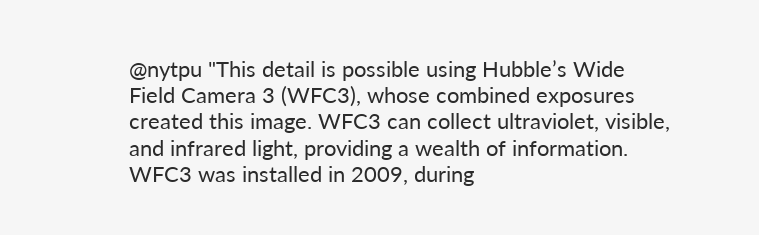@nytpu "This detail is possible using Hubble’s Wide Field Camera 3 (WFC3), whose combined exposures created this image. WFC3 can collect ultraviolet, visible, and infrared light, providing a wealth of information. WFC3 was installed in 2009, during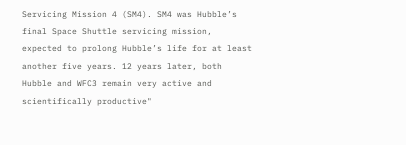Servicing Mission 4 (SM4). SM4 was Hubble’s final Space Shuttle servicing mission, expected to prolong Hubble’s life for at least another five years. 12 years later, both Hubble and WFC3 remain very active and scientifically productive"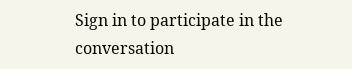Sign in to participate in the conversation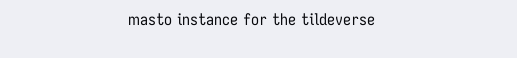masto instance for the tildeverse